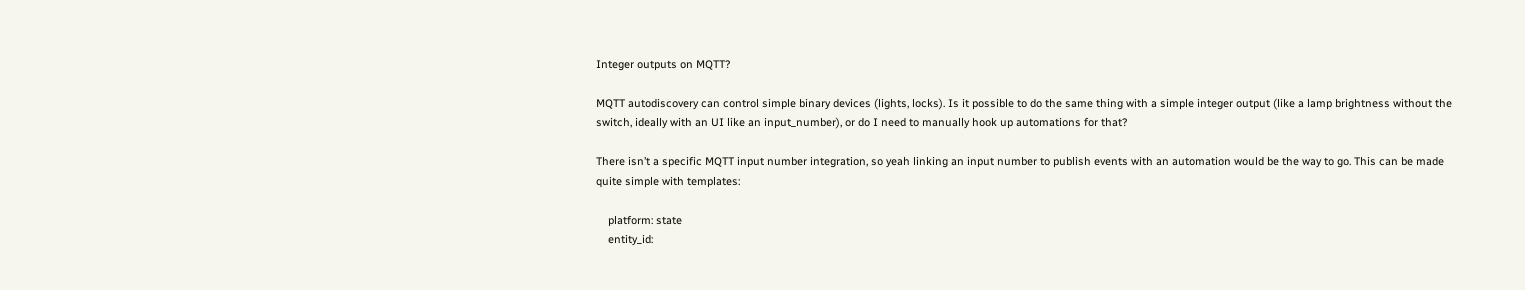Integer outputs on MQTT?

MQTT autodiscovery can control simple binary devices (lights, locks). Is it possible to do the same thing with a simple integer output (like a lamp brightness without the switch, ideally with an UI like an input_number), or do I need to manually hook up automations for that?

There isn’t a specific MQTT input number integration, so yeah linking an input number to publish events with an automation would be the way to go. This can be made quite simple with templates:

    platform: state
    entity_id: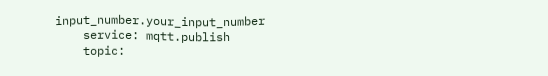input_number.your_input_number
    service: mqtt.publish
    topic: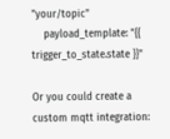"your/topic"
    payload_template: "{{ trigger_to_state.state }}"

Or you could create a custom mqtt integration: